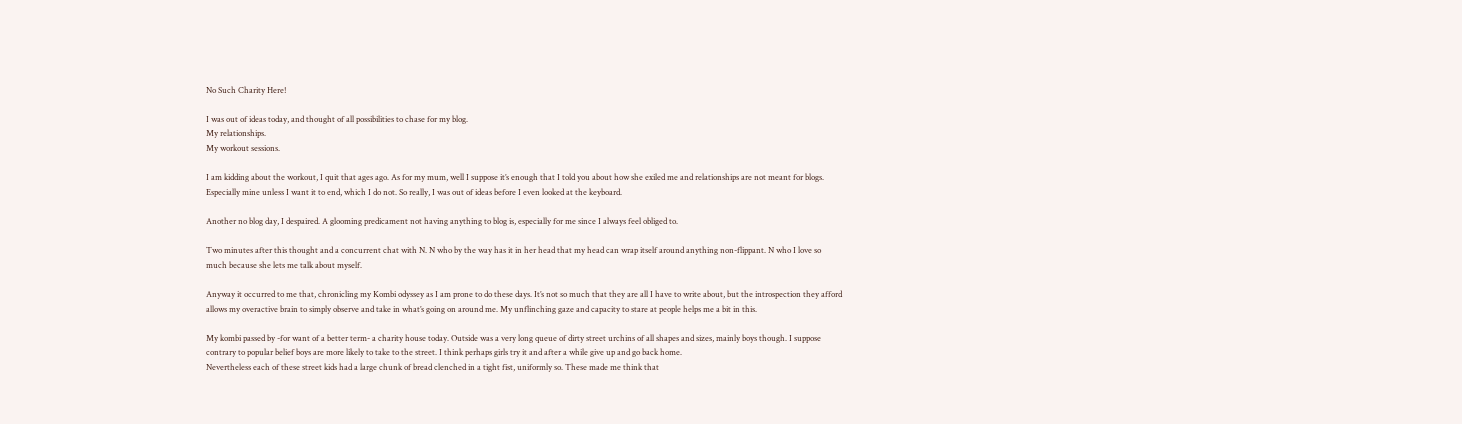No Such Charity Here!

I was out of ideas today, and thought of all possibilities to chase for my blog.
My relationships.
My workout sessions.

I am kidding about the workout, I quit that ages ago. As for my mum, well I suppose it’s enough that I told you about how she exiled me and relationships are not meant for blogs. Especially mine unless I want it to end, which I do not. So really, I was out of ideas before I even looked at the keyboard.

Another no blog day, I despaired. A glooming predicament not having anything to blog is, especially for me since I always feel obliged to.

Two minutes after this thought and a concurrent chat with N. N who by the way has it in her head that my head can wrap itself around anything non-flippant. N who I love so much because she lets me talk about myself.

Anyway it occurred to me that, chronicling my Kombi odyssey as I am prone to do these days. It’s not so much that they are all I have to write about, but the introspection they afford allows my overactive brain to simply observe and take in what’s going on around me. My unflinching gaze and capacity to stare at people helps me a bit in this.

My kombi passed by -for want of a better term- a charity house today. Outside was a very long queue of dirty street urchins of all shapes and sizes, mainly boys though. I suppose contrary to popular belief boys are more likely to take to the street. I think perhaps girls try it and after a while give up and go back home.
Nevertheless each of these street kids had a large chunk of bread clenched in a tight fist, uniformly so. These made me think that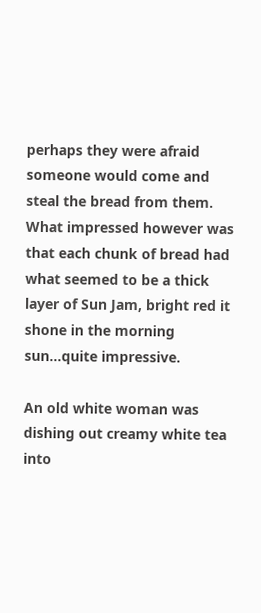perhaps they were afraid someone would come and steal the bread from them.
What impressed however was that each chunk of bread had what seemed to be a thick layer of Sun Jam, bright red it shone in the morning sun…quite impressive.

An old white woman was dishing out creamy white tea into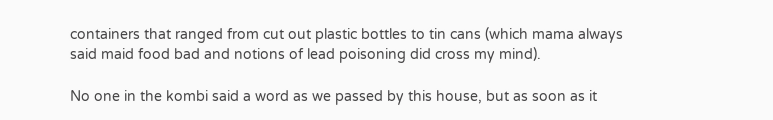containers that ranged from cut out plastic bottles to tin cans (which mama always said maid food bad and notions of lead poisoning did cross my mind).

No one in the kombi said a word as we passed by this house, but as soon as it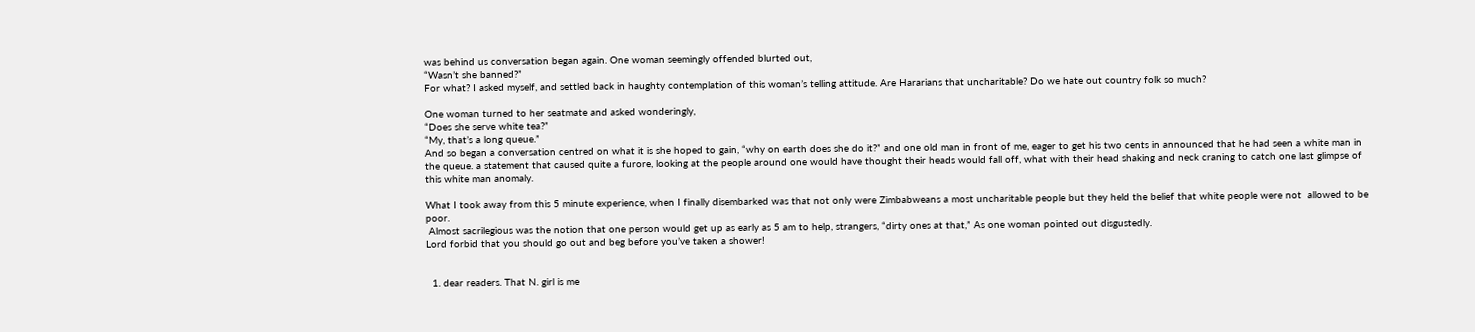was behind us conversation began again. One woman seemingly offended blurted out,
“Wasn’t she banned?”
For what? I asked myself, and settled back in haughty contemplation of this woman’s telling attitude. Are Hararians that uncharitable? Do we hate out country folk so much?

One woman turned to her seatmate and asked wonderingly,
“Does she serve white tea?”
“My, that’s a long queue.”
And so began a conversation centred on what it is she hoped to gain, “why on earth does she do it?” and one old man in front of me, eager to get his two cents in announced that he had seen a white man in the queue. a statement that caused quite a furore, looking at the people around one would have thought their heads would fall off, what with their head shaking and neck craning to catch one last glimpse of this white man anomaly.

What I took away from this 5 minute experience, when I finally disembarked was that not only were Zimbabweans a most uncharitable people but they held the belief that white people were not  allowed to be poor.
 Almost sacrilegious was the notion that one person would get up as early as 5 am to help, strangers, “dirty ones at that,” As one woman pointed out disgustedly.
Lord forbid that you should go out and beg before you’ve taken a shower!


  1. dear readers. That N. girl is me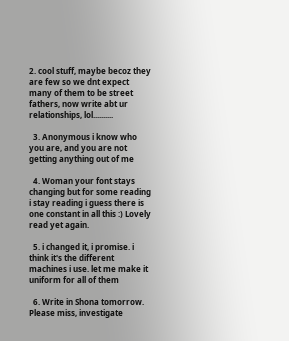2. cool stuff, maybe becoz they are few so we dnt expect many of them to be street fathers, now write abt ur relationships, lol..........

  3. Anonymous i know who you are, and you are not getting anything out of me

  4. Woman your font stays changing but for some reading i stay reading i guess there is one constant in all this :) Lovely read yet again.

  5. i changed it, i promise. i think it's the different machines i use. let me make it uniform for all of them

  6. Write in Shona tomorrow. Please miss, investigate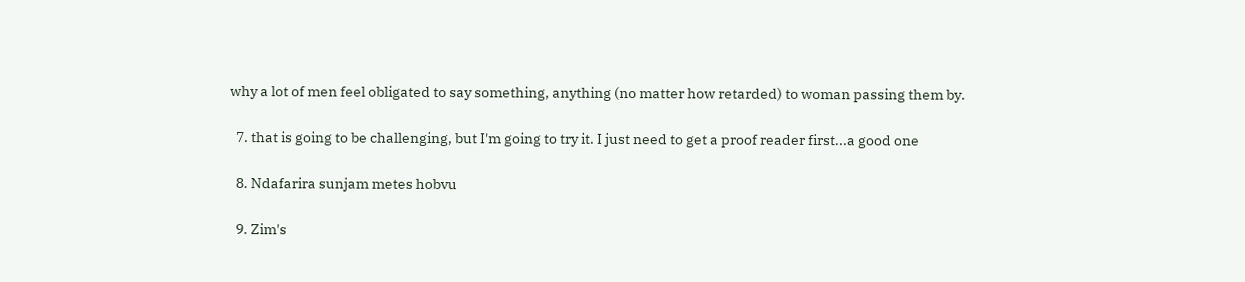why a lot of men feel obligated to say something, anything (no matter how retarded) to woman passing them by.

  7. that is going to be challenging, but I'm going to try it. I just need to get a proof reader first...a good one

  8. Ndafarira sunjam metes hobvu

  9. Zim's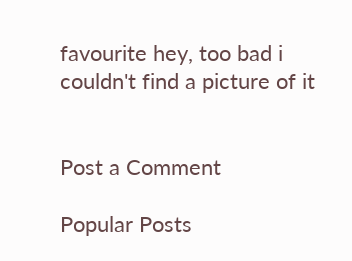favourite hey, too bad i couldn't find a picture of it


Post a Comment

Popular Posts